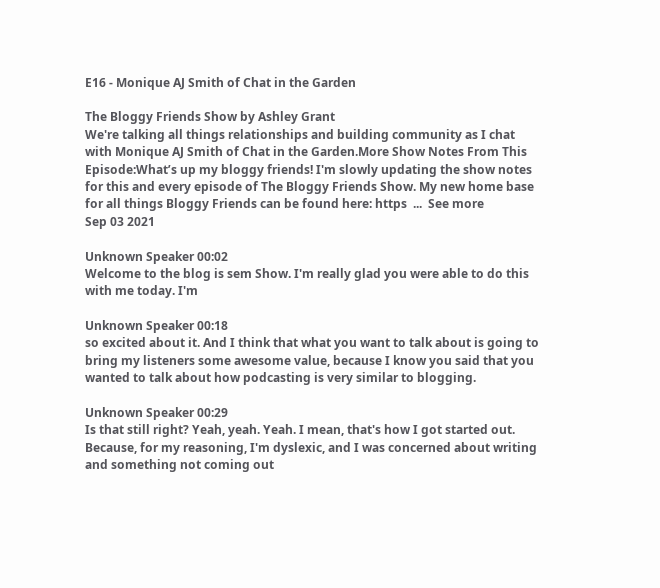E16 - Monique AJ Smith of Chat in the Garden

The Bloggy Friends Show by Ashley Grant
We're talking all things relationships and building community as I chat with Monique AJ Smith of Chat in the Garden.More Show Notes From This Episode:What’s up my bloggy friends! I'm slowly updating the show notes for this and every episode of The Bloggy Friends Show. My new home base for all things Bloggy Friends can be found here: https  ...  See more
Sep 03 2021

Unknown Speaker 00:02
Welcome to the blog is sem Show. I'm really glad you were able to do this with me today. I'm

Unknown Speaker 00:18
so excited about it. And I think that what you want to talk about is going to bring my listeners some awesome value, because I know you said that you wanted to talk about how podcasting is very similar to blogging.

Unknown Speaker 00:29
Is that still right? Yeah, yeah. Yeah. I mean, that's how I got started out. Because, for my reasoning, I'm dyslexic, and I was concerned about writing and something not coming out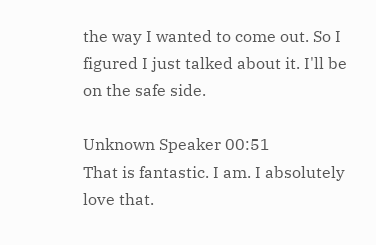the way I wanted to come out. So I figured I just talked about it. I'll be on the safe side.

Unknown Speaker 00:51
That is fantastic. I am. I absolutely love that.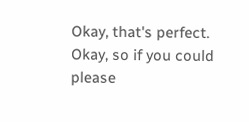Okay, that's perfect. Okay, so if you could please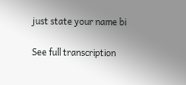just state your name bi

See full transcription